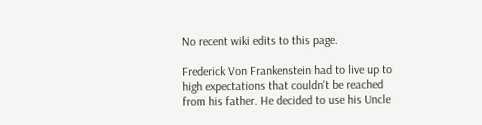No recent wiki edits to this page.

Frederick Von Frankenstein had to live up to high expectations that couldn't be reached from his father. He decided to use his Uncle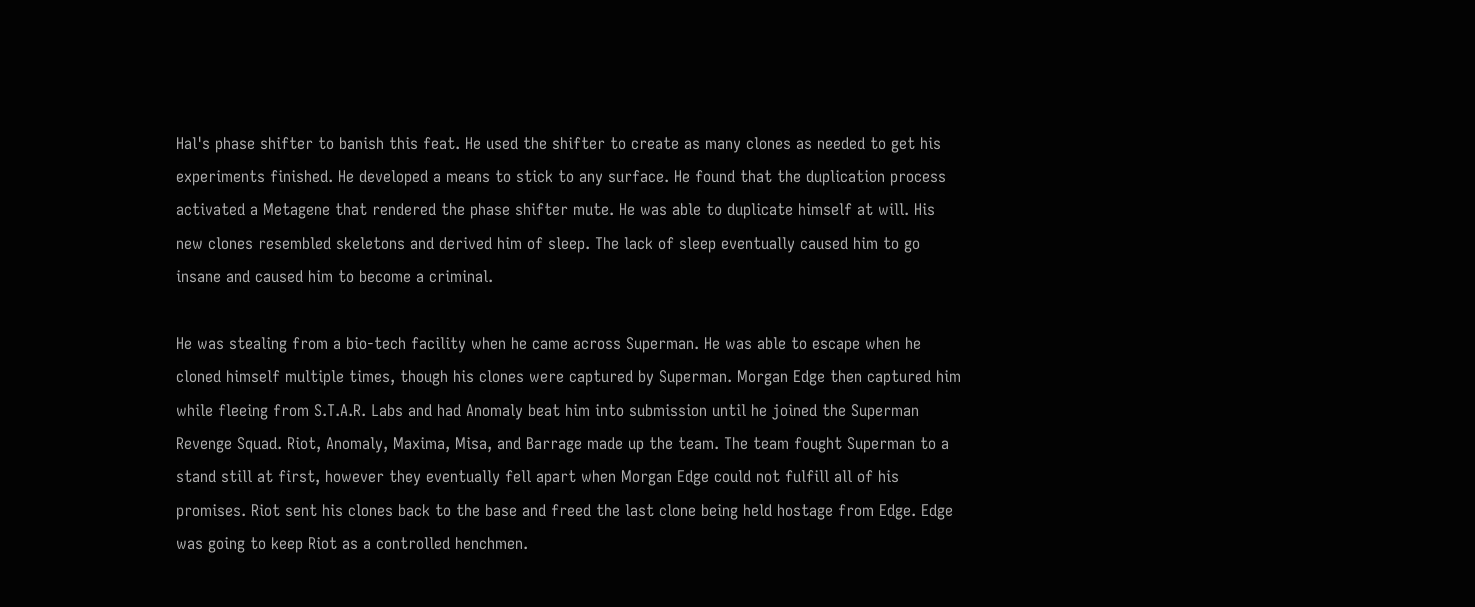Hal's phase shifter to banish this feat. He used the shifter to create as many clones as needed to get his experiments finished. He developed a means to stick to any surface. He found that the duplication process activated a Metagene that rendered the phase shifter mute. He was able to duplicate himself at will. His new clones resembled skeletons and derived him of sleep. The lack of sleep eventually caused him to go insane and caused him to become a criminal.

He was stealing from a bio-tech facility when he came across Superman. He was able to escape when he cloned himself multiple times, though his clones were captured by Superman. Morgan Edge then captured him while fleeing from S.T.A.R. Labs and had Anomaly beat him into submission until he joined the Superman Revenge Squad. Riot, Anomaly, Maxima, Misa, and Barrage made up the team. The team fought Superman to a stand still at first, however they eventually fell apart when Morgan Edge could not fulfill all of his promises. Riot sent his clones back to the base and freed the last clone being held hostage from Edge. Edge was going to keep Riot as a controlled henchmen.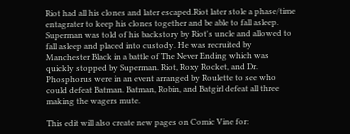Riot had all his clones and later escaped.Riot later stole a phase/time entagrater to keep his clones together and be able to fall asleep. Superman was told of his backstory by Riot's uncle and allowed to fall asleep and placed into custody. He was recruited by Manchester Black in a battle of The Never Ending which was quickly stopped by Superman. Riot, Roxy Rocket, and Dr. Phosphorus were in an event arranged by Roulette to see who could defeat Batman. Batman, Robin, and Batgirl defeat all three making the wagers mute.

This edit will also create new pages on Comic Vine for: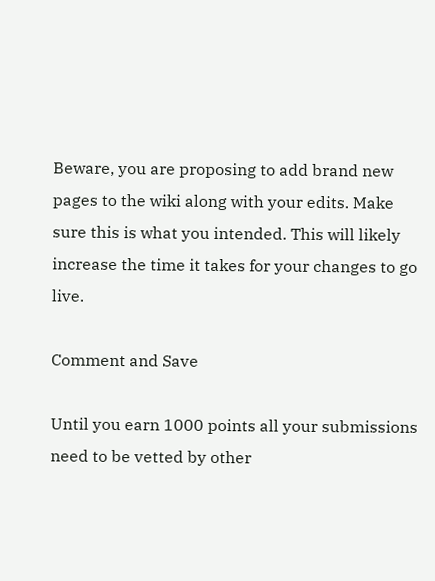Beware, you are proposing to add brand new pages to the wiki along with your edits. Make sure this is what you intended. This will likely increase the time it takes for your changes to go live.

Comment and Save

Until you earn 1000 points all your submissions need to be vetted by other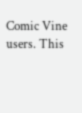Comic Vine users. This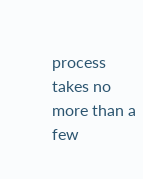process takes no more than a few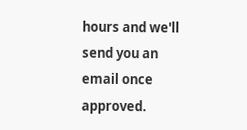hours and we'll send you an email once approved.